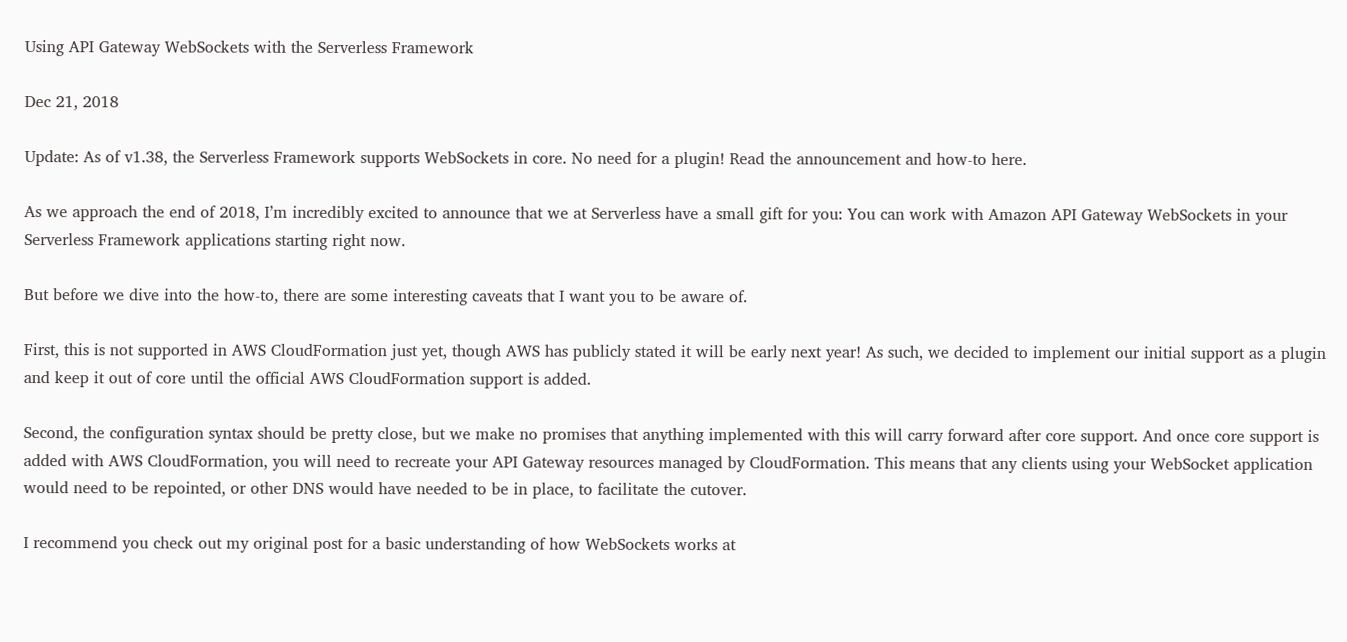Using API Gateway WebSockets with the Serverless Framework

Dec 21, 2018

Update: As of v1.38, the Serverless Framework supports WebSockets in core. No need for a plugin! Read the announcement and how-to here.

As we approach the end of 2018, I’m incredibly excited to announce that we at Serverless have a small gift for you: You can work with Amazon API Gateway WebSockets in your Serverless Framework applications starting right now.

But before we dive into the how-to, there are some interesting caveats that I want you to be aware of.

First, this is not supported in AWS CloudFormation just yet, though AWS has publicly stated it will be early next year! As such, we decided to implement our initial support as a plugin and keep it out of core until the official AWS CloudFormation support is added.

Second, the configuration syntax should be pretty close, but we make no promises that anything implemented with this will carry forward after core support. And once core support is added with AWS CloudFormation, you will need to recreate your API Gateway resources managed by CloudFormation. This means that any clients using your WebSocket application would need to be repointed, or other DNS would have needed to be in place, to facilitate the cutover.

I recommend you check out my original post for a basic understanding of how WebSockets works at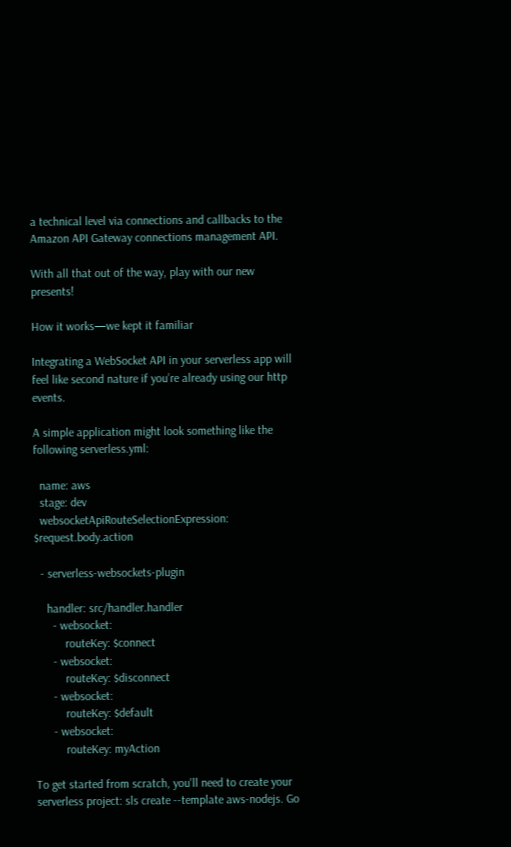a technical level via connections and callbacks to the Amazon API Gateway connections management API.

With all that out of the way, play with our new presents!

How it works—we kept it familiar

Integrating a WebSocket API in your serverless app will feel like second nature if you’re already using our http events.

A simple application might look something like the following serverless.yml:

  name: aws
  stage: dev
  websocketApiRouteSelectionExpression: $request.body.action

  - serverless-websockets-plugin

    handler: src/handler.handler
      - websocket:
          routeKey: $connect
      - websocket:
          routeKey: $disconnect
      - websocket:
          routeKey: $default
      - websocket:
          routeKey: myAction

To get started from scratch, you'll need to create your serverless project: sls create --template aws-nodejs. Go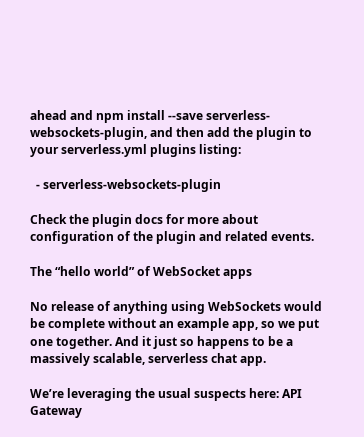ahead and npm install --save serverless-websockets-plugin, and then add the plugin to your serverless.yml plugins listing:

  - serverless-websockets-plugin

Check the plugin docs for more about configuration of the plugin and related events.

The “hello world” of WebSocket apps

No release of anything using WebSockets would be complete without an example app, so we put one together. And it just so happens to be a massively scalable, serverless chat app.

We’re leveraging the usual suspects here: API Gateway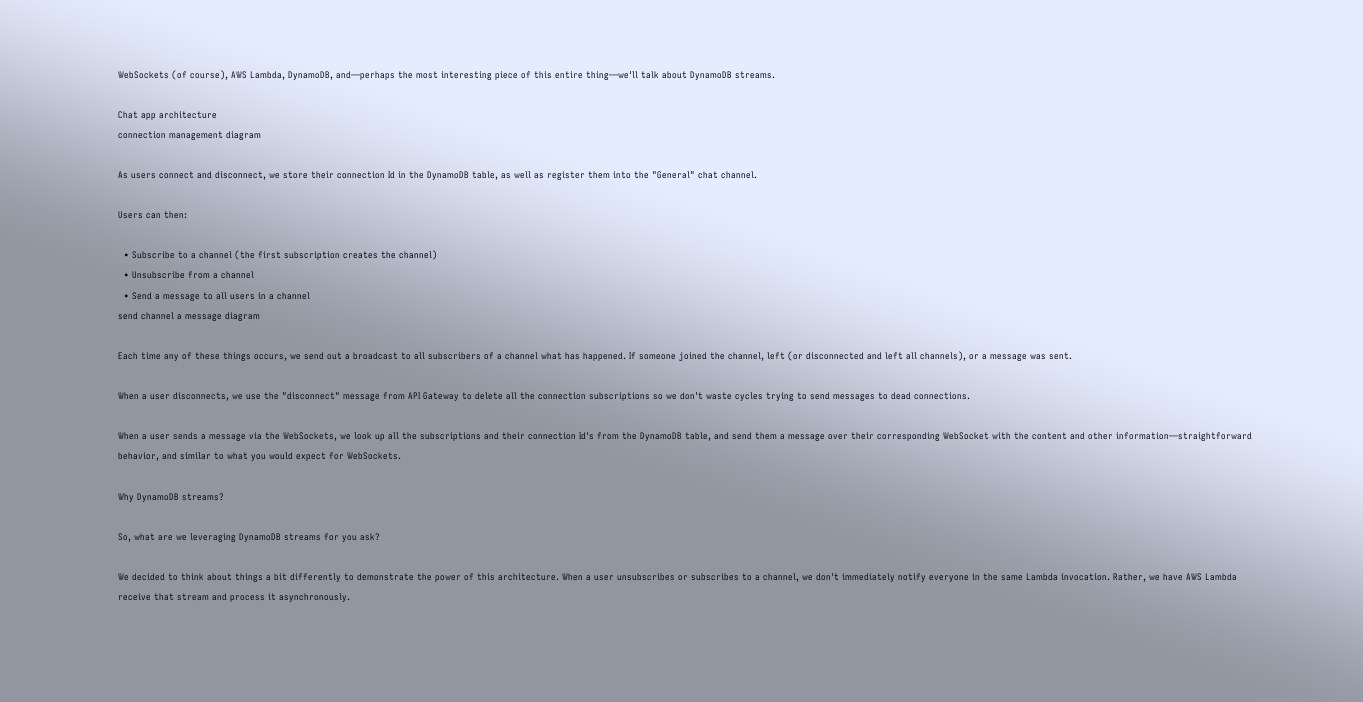WebSockets (of course), AWS Lambda, DynamoDB, and—perhaps the most interesting piece of this entire thing—we'll talk about DynamoDB streams.

Chat app architecture
connection management diagram

As users connect and disconnect, we store their connection Id in the DynamoDB table, as well as register them into the "General" chat channel.

Users can then:

  • Subscribe to a channel (the first subscription creates the channel)
  • Unsubscribe from a channel
  • Send a message to all users in a channel
send channel a message diagram

Each time any of these things occurs, we send out a broadcast to all subscribers of a channel what has happened. If someone joined the channel, left (or disconnected and left all channels), or a message was sent.

When a user disconnects, we use the "disconnect" message from API Gateway to delete all the connection subscriptions so we don't waste cycles trying to send messages to dead connections.

When a user sends a message via the WebSockets, we look up all the subscriptions and their connection Id's from the DynamoDB table, and send them a message over their corresponding WebSocket with the content and other information—straightforward behavior, and similar to what you would expect for WebSockets.

Why DynamoDB streams?

So, what are we leveraging DynamoDB streams for you ask?

We decided to think about things a bit differently to demonstrate the power of this architecture. When a user unsubscribes or subscribes to a channel, we don't immediately notify everyone in the same Lambda invocation. Rather, we have AWS Lambda receive that stream and process it asynchronously.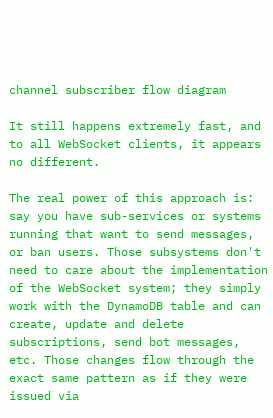channel subscriber flow diagram

It still happens extremely fast, and to all WebSocket clients, it appears no different.

The real power of this approach is: say you have sub-services or systems running that want to send messages, or ban users. Those subsystems don't need to care about the implementation of the WebSocket system; they simply work with the DynamoDB table and can create, update and delete subscriptions, send bot messages, etc. Those changes flow through the exact same pattern as if they were issued via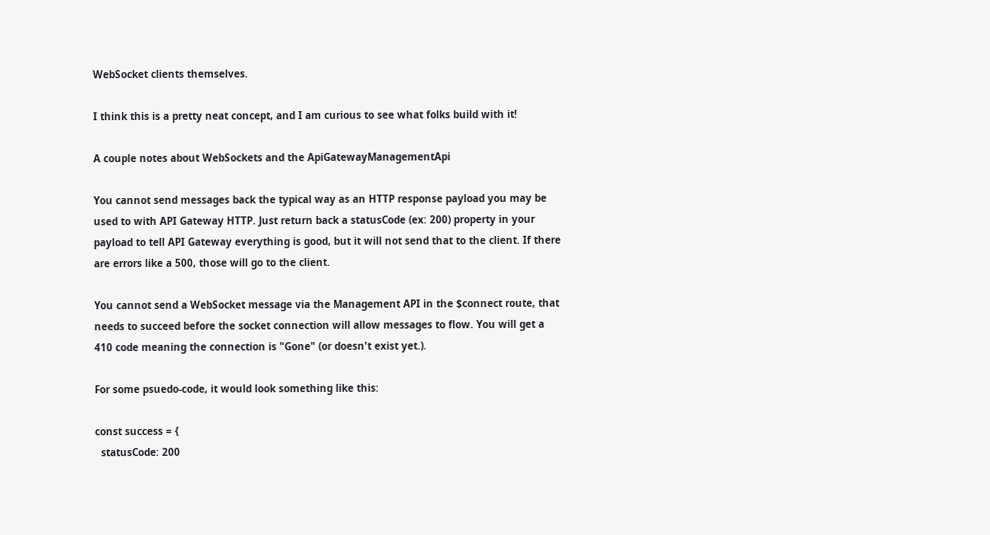WebSocket clients themselves.

I think this is a pretty neat concept, and I am curious to see what folks build with it!

A couple notes about WebSockets and the ApiGatewayManagementApi

You cannot send messages back the typical way as an HTTP response payload you may be used to with API Gateway HTTP. Just return back a statusCode (ex: 200) property in your payload to tell API Gateway everything is good, but it will not send that to the client. If there are errors like a 500, those will go to the client.

You cannot send a WebSocket message via the Management API in the $connect route, that needs to succeed before the socket connection will allow messages to flow. You will get a 410 code meaning the connection is "Gone" (or doesn't exist yet.).

For some psuedo-code, it would look something like this:

const success = {
  statusCode: 200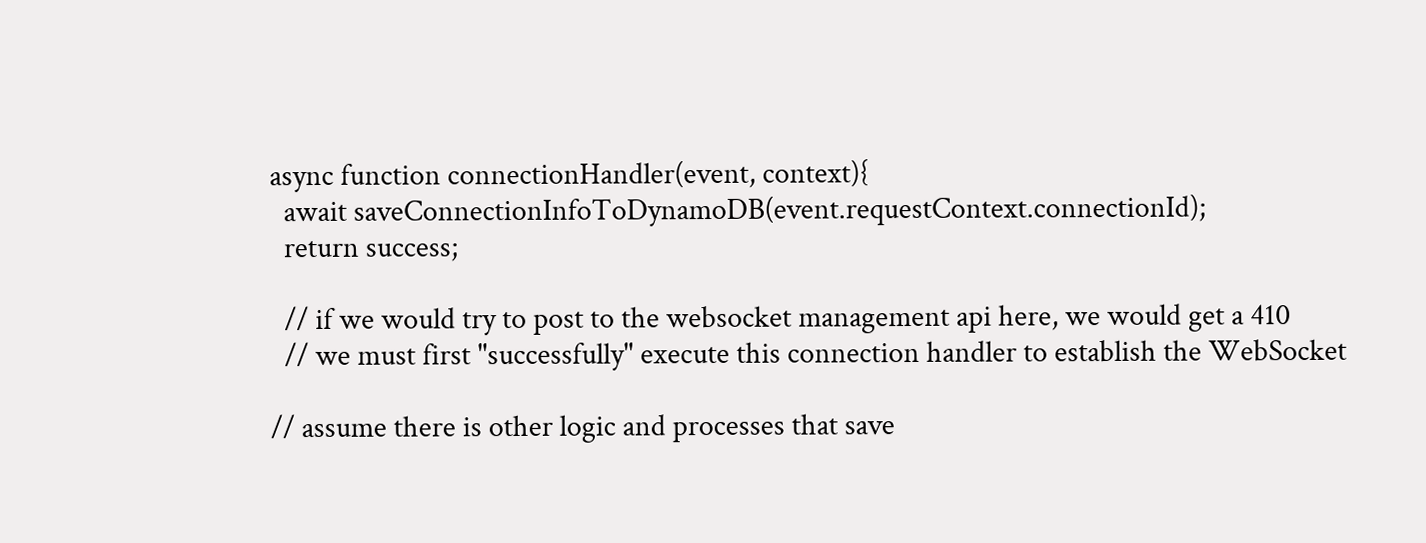async function connectionHandler(event, context){
  await saveConnectionInfoToDynamoDB(event.requestContext.connectionId);
  return success;

  // if we would try to post to the websocket management api here, we would get a 410
  // we must first "successfully" execute this connection handler to establish the WebSocket

// assume there is other logic and processes that save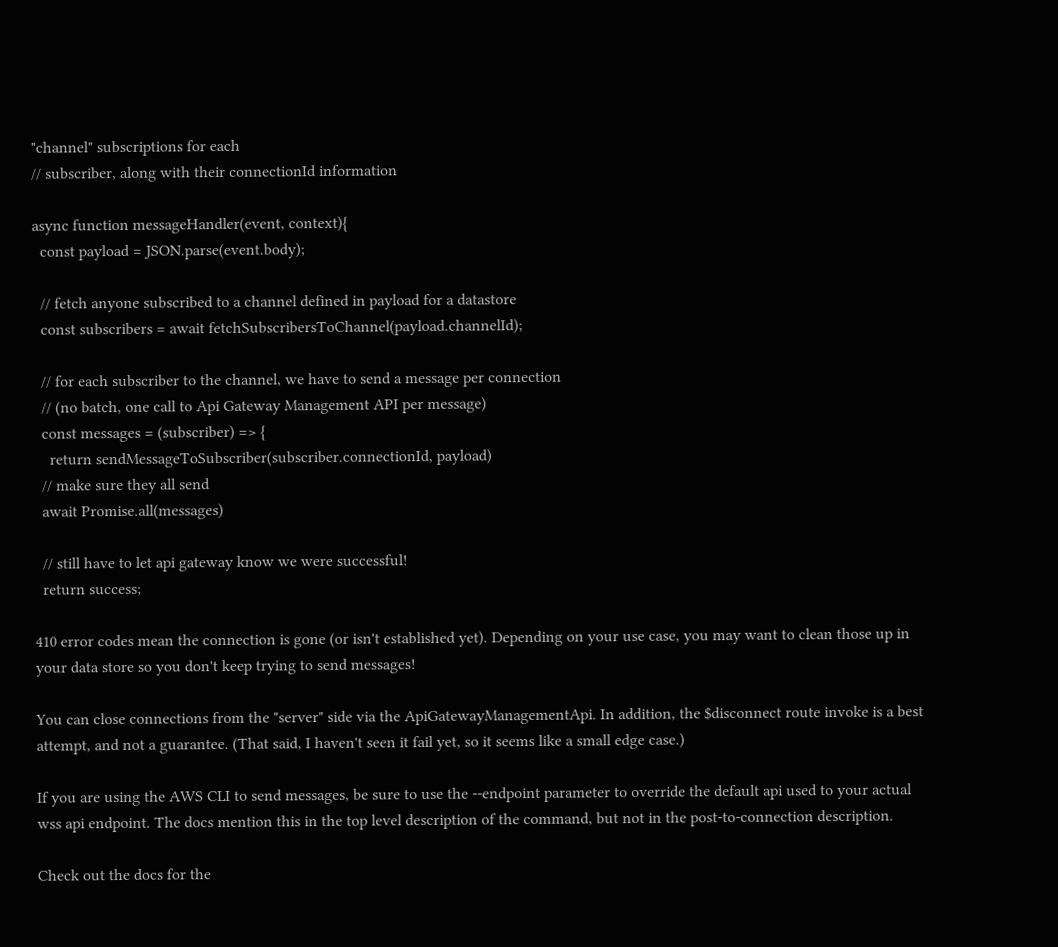"channel" subscriptions for each
// subscriber, along with their connectionId information

async function messageHandler(event, context){
  const payload = JSON.parse(event.body);

  // fetch anyone subscribed to a channel defined in payload for a datastore
  const subscribers = await fetchSubscribersToChannel(payload.channelId);

  // for each subscriber to the channel, we have to send a message per connection
  // (no batch, one call to Api Gateway Management API per message)
  const messages = (subscriber) => {
    return sendMessageToSubscriber(subscriber.connectionId, payload)
  // make sure they all send
  await Promise.all(messages)

  // still have to let api gateway know we were successful!
  return success;

410 error codes mean the connection is gone (or isn't established yet). Depending on your use case, you may want to clean those up in your data store so you don't keep trying to send messages!

You can close connections from the "server" side via the ApiGatewayManagementApi. In addition, the $disconnect route invoke is a best attempt, and not a guarantee. (That said, I haven't seen it fail yet, so it seems like a small edge case.)

If you are using the AWS CLI to send messages, be sure to use the --endpoint parameter to override the default api used to your actual wss api endpoint. The docs mention this in the top level description of the command, but not in the post-to-connection description.

Check out the docs for the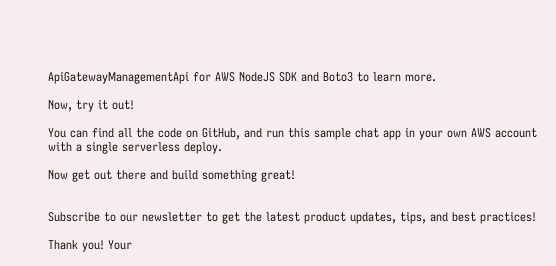ApiGatewayManagementApi for AWS NodeJS SDK and Boto3 to learn more.

Now, try it out!

You can find all the code on GitHub, and run this sample chat app in your own AWS account with a single serverless deploy.

Now get out there and build something great!


Subscribe to our newsletter to get the latest product updates, tips, and best practices!

Thank you! Your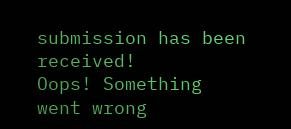submission has been received!
Oops! Something went wrong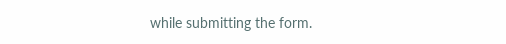while submitting the form.